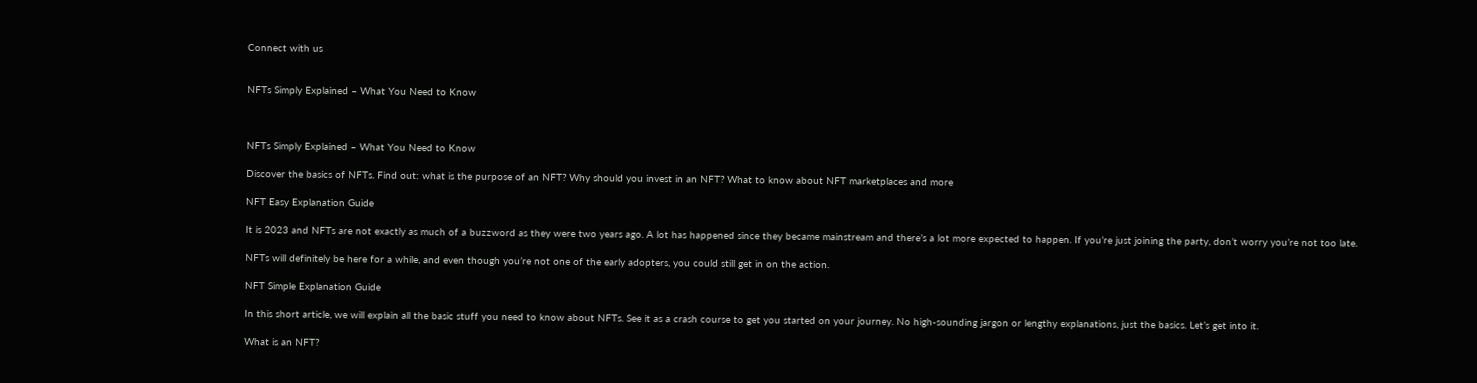Connect with us


NFTs Simply Explained – What You Need to Know



NFTs Simply Explained – What You Need to Know

Discover the basics of NFTs. Find out: what is the purpose of an NFT? Why should you invest in an NFT? What to know about NFT marketplaces and more

NFT Easy Explanation Guide

It is 2023 and NFTs are not exactly as much of a buzzword as they were two years ago. A lot has happened since they became mainstream and there’s a lot more expected to happen. If you’re just joining the party, don’t worry you’re not too late.

NFTs will definitely be here for a while, and even though you’re not one of the early adopters, you could still get in on the action.

NFT Simple Explanation Guide

In this short article, we will explain all the basic stuff you need to know about NFTs. See it as a crash course to get you started on your journey. No high-sounding jargon or lengthy explanations, just the basics. Let’s get into it.

What is an NFT?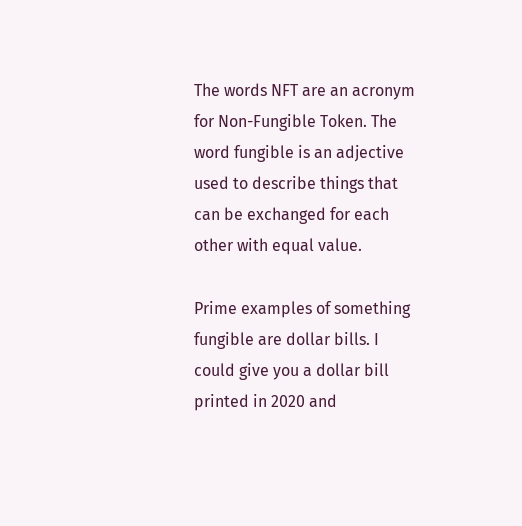The words NFT are an acronym for Non-Fungible Token. The word fungible is an adjective used to describe things that can be exchanged for each other with equal value.

Prime examples of something fungible are dollar bills. I could give you a dollar bill printed in 2020 and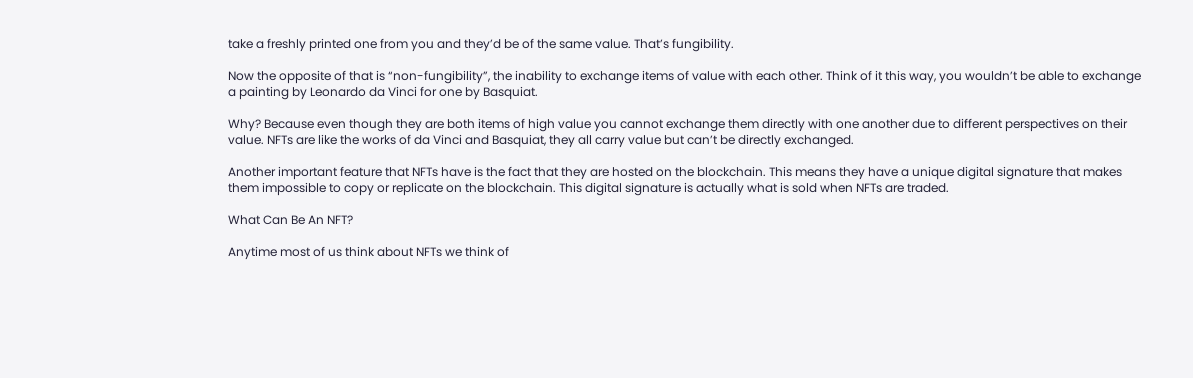take a freshly printed one from you and they’d be of the same value. That’s fungibility.

Now the opposite of that is “non-fungibility”, the inability to exchange items of value with each other. Think of it this way, you wouldn’t be able to exchange a painting by Leonardo da Vinci for one by Basquiat.

Why? Because even though they are both items of high value you cannot exchange them directly with one another due to different perspectives on their value. NFTs are like the works of da Vinci and Basquiat, they all carry value but can’t be directly exchanged.

Another important feature that NFTs have is the fact that they are hosted on the blockchain. This means they have a unique digital signature that makes them impossible to copy or replicate on the blockchain. This digital signature is actually what is sold when NFTs are traded.

What Can Be An NFT?

Anytime most of us think about NFTs we think of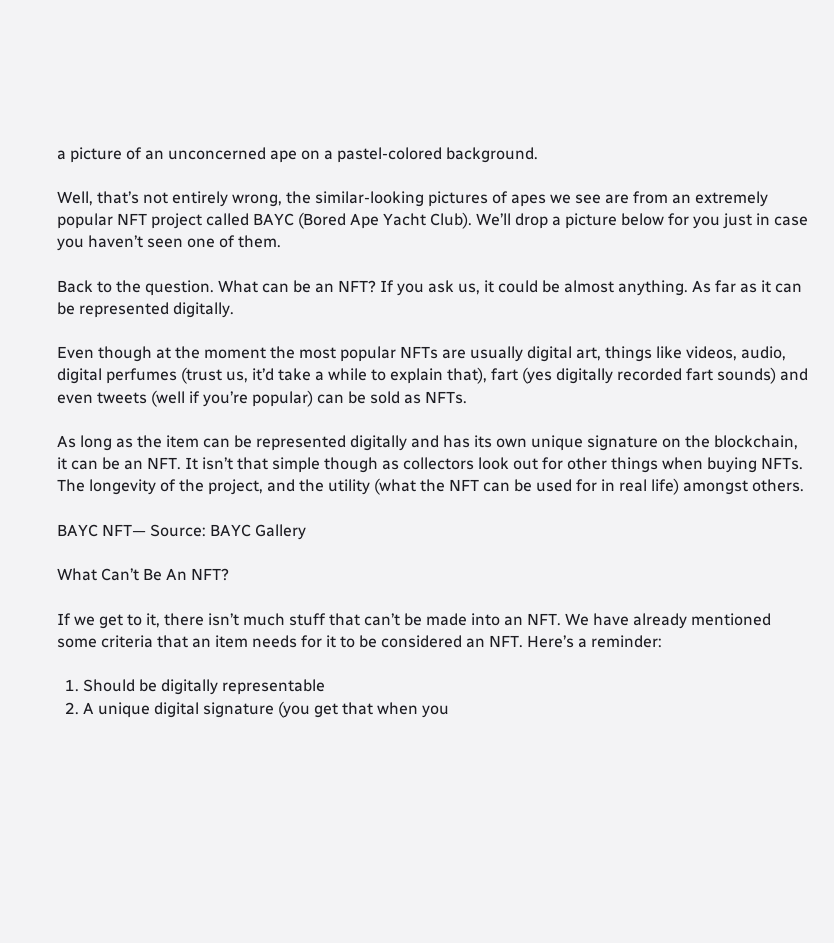a picture of an unconcerned ape on a pastel-colored background.

Well, that’s not entirely wrong, the similar-looking pictures of apes we see are from an extremely popular NFT project called BAYC (Bored Ape Yacht Club). We’ll drop a picture below for you just in case you haven’t seen one of them.

Back to the question. What can be an NFT? If you ask us, it could be almost anything. As far as it can be represented digitally.

Even though at the moment the most popular NFTs are usually digital art, things like videos, audio, digital perfumes (trust us, it’d take a while to explain that), fart (yes digitally recorded fart sounds) and even tweets (well if you’re popular) can be sold as NFTs.

As long as the item can be represented digitally and has its own unique signature on the blockchain, it can be an NFT. It isn’t that simple though as collectors look out for other things when buying NFTs. The longevity of the project, and the utility (what the NFT can be used for in real life) amongst others.

BAYC NFT— Source: BAYC Gallery

What Can’t Be An NFT?

If we get to it, there isn’t much stuff that can’t be made into an NFT. We have already mentioned some criteria that an item needs for it to be considered an NFT. Here’s a reminder:

  1. Should be digitally representable
  2. A unique digital signature (you get that when you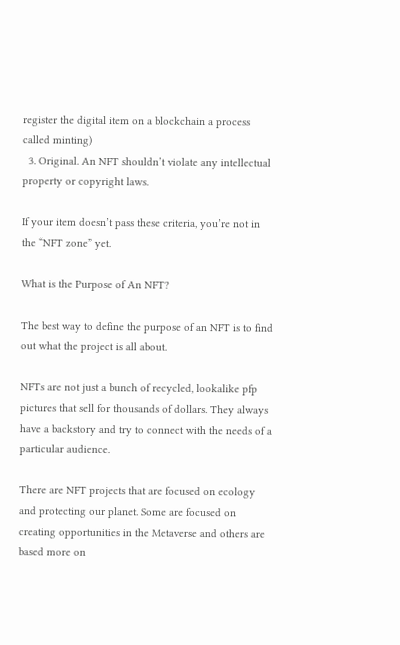register the digital item on a blockchain a process called minting)
  3. Original. An NFT shouldn’t violate any intellectual property or copyright laws.

If your item doesn’t pass these criteria, you’re not in the “NFT zone” yet.

What is the Purpose of An NFT?

The best way to define the purpose of an NFT is to find out what the project is all about.

NFTs are not just a bunch of recycled, lookalike pfp pictures that sell for thousands of dollars. They always have a backstory and try to connect with the needs of a particular audience.

There are NFT projects that are focused on ecology and protecting our planet. Some are focused on creating opportunities in the Metaverse and others are based more on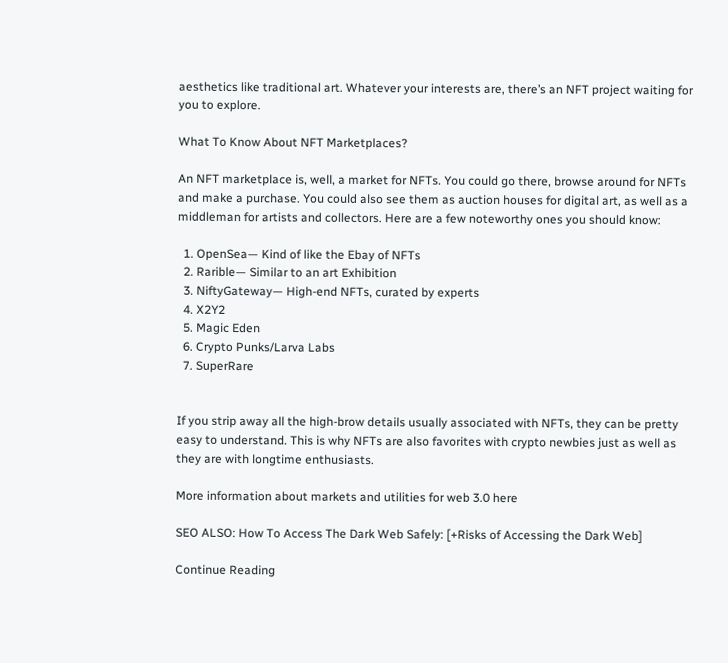aesthetics like traditional art. Whatever your interests are, there’s an NFT project waiting for you to explore.

What To Know About NFT Marketplaces?

An NFT marketplace is, well, a market for NFTs. You could go there, browse around for NFTs and make a purchase. You could also see them as auction houses for digital art, as well as a middleman for artists and collectors. Here are a few noteworthy ones you should know:

  1. OpenSea— Kind of like the Ebay of NFTs
  2. Rarible— Similar to an art Exhibition
  3. NiftyGateway— High-end NFTs, curated by experts
  4. X2Y2
  5. Magic Eden
  6. Crypto Punks/Larva Labs
  7. SuperRare


If you strip away all the high-brow details usually associated with NFTs, they can be pretty easy to understand. This is why NFTs are also favorites with crypto newbies just as well as they are with longtime enthusiasts.

More information about markets and utilities for web 3.0 here

SEO ALSO: How To Access The Dark Web Safely: [+Risks of Accessing the Dark Web]

Continue Reading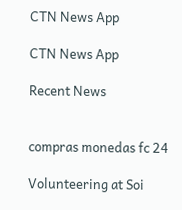CTN News App

CTN News App

Recent News


compras monedas fc 24

Volunteering at Soi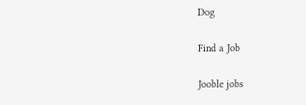Dog

Find a Job

Jooble jobs